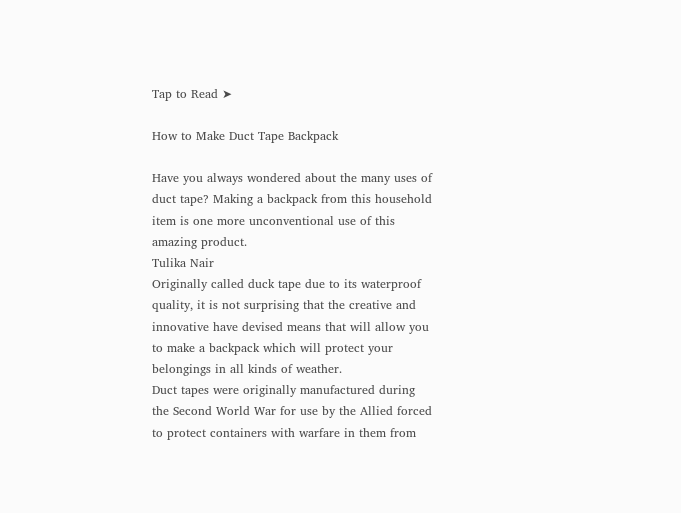Tap to Read ➤

How to Make Duct Tape Backpack

Have you always wondered about the many uses of duct tape? Making a backpack from this household item is one more unconventional use of this amazing product.
Tulika Nair
Originally called duck tape due to its waterproof quality, it is not surprising that the creative and innovative have devised means that will allow you to make a backpack which will protect your belongings in all kinds of weather.
Duct tapes were originally manufactured during the Second World War for use by the Allied forced to protect containers with warfare in them from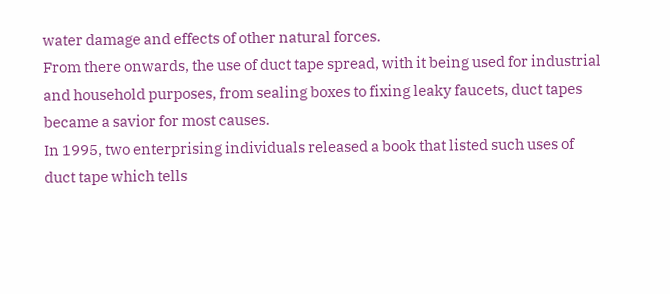water damage and effects of other natural forces.
From there onwards, the use of duct tape spread, with it being used for industrial and household purposes, from sealing boxes to fixing leaky faucets, duct tapes became a savior for most causes.
In 1995, two enterprising individuals released a book that listed such uses of duct tape which tells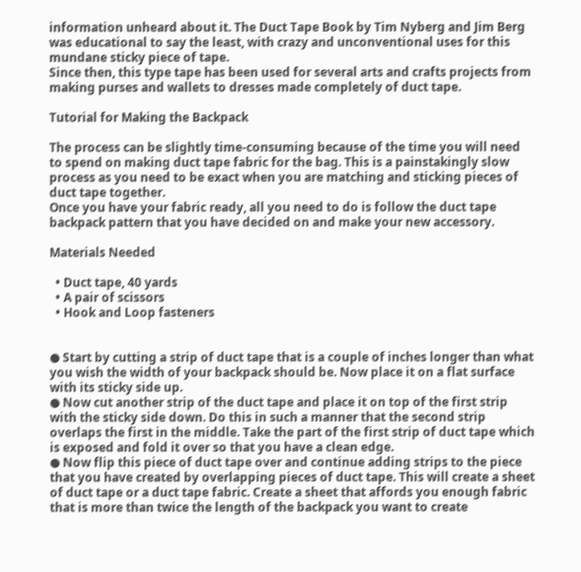information unheard about it. The Duct Tape Book by Tim Nyberg and Jim Berg was educational to say the least, with crazy and unconventional uses for this mundane sticky piece of tape.
Since then, this type tape has been used for several arts and crafts projects from making purses and wallets to dresses made completely of duct tape.

Tutorial for Making the Backpack

The process can be slightly time-consuming because of the time you will need to spend on making duct tape fabric for the bag. This is a painstakingly slow process as you need to be exact when you are matching and sticking pieces of duct tape together.
Once you have your fabric ready, all you need to do is follow the duct tape backpack pattern that you have decided on and make your new accessory.

Materials Needed

  • Duct tape, 40 yards
  • A pair of scissors
  • Hook and Loop fasteners


● Start by cutting a strip of duct tape that is a couple of inches longer than what you wish the width of your backpack should be. Now place it on a flat surface with its sticky side up.
● Now cut another strip of the duct tape and place it on top of the first strip with the sticky side down. Do this in such a manner that the second strip overlaps the first in the middle. Take the part of the first strip of duct tape which is exposed and fold it over so that you have a clean edge.
● Now flip this piece of duct tape over and continue adding strips to the piece that you have created by overlapping pieces of duct tape. This will create a sheet of duct tape or a duct tape fabric. Create a sheet that affords you enough fabric that is more than twice the length of the backpack you want to create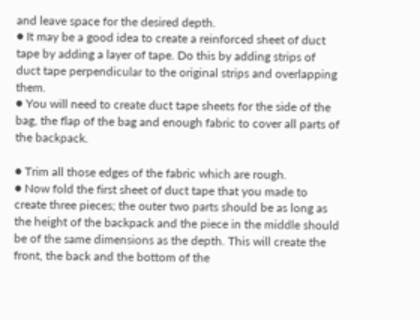and leave space for the desired depth.
● It may be a good idea to create a reinforced sheet of duct tape by adding a layer of tape. Do this by adding strips of duct tape perpendicular to the original strips and overlapping them.
● You will need to create duct tape sheets for the side of the bag, the flap of the bag and enough fabric to cover all parts of the backpack.

● Trim all those edges of the fabric which are rough.
● Now fold the first sheet of duct tape that you made to create three pieces; the outer two parts should be as long as the height of the backpack and the piece in the middle should be of the same dimensions as the depth. This will create the front, the back and the bottom of the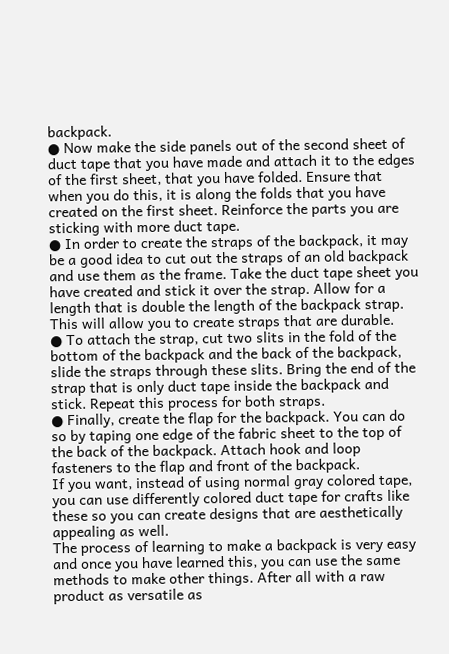backpack.
● Now make the side panels out of the second sheet of duct tape that you have made and attach it to the edges of the first sheet, that you have folded. Ensure that when you do this, it is along the folds that you have created on the first sheet. Reinforce the parts you are sticking with more duct tape.
● In order to create the straps of the backpack, it may be a good idea to cut out the straps of an old backpack and use them as the frame. Take the duct tape sheet you have created and stick it over the strap. Allow for a length that is double the length of the backpack strap. This will allow you to create straps that are durable.
● To attach the strap, cut two slits in the fold of the bottom of the backpack and the back of the backpack, slide the straps through these slits. Bring the end of the strap that is only duct tape inside the backpack and stick. Repeat this process for both straps.
● Finally, create the flap for the backpack. You can do so by taping one edge of the fabric sheet to the top of the back of the backpack. Attach hook and loop fasteners to the flap and front of the backpack.
If you want, instead of using normal gray colored tape, you can use differently colored duct tape for crafts like these so you can create designs that are aesthetically appealing as well.
The process of learning to make a backpack is very easy and once you have learned this, you can use the same methods to make other things. After all with a raw product as versatile as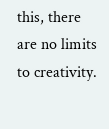this, there are no limits to creativity.